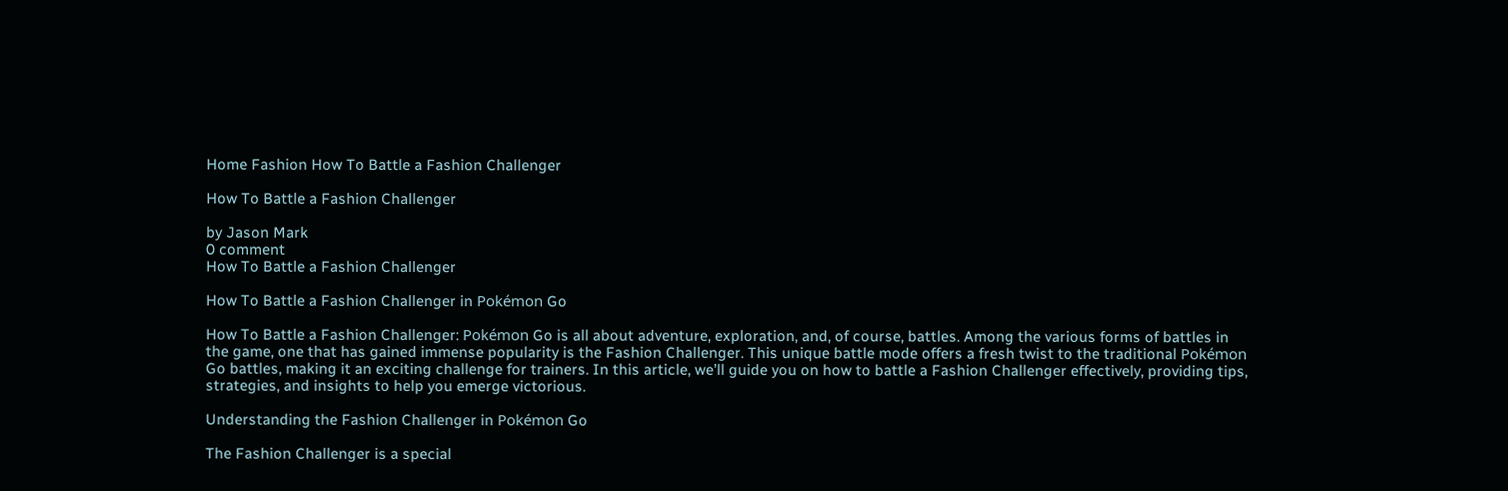Home Fashion How To Battle a Fashion Challenger

How To Battle a Fashion Challenger

by Jason Mark
0 comment
How To Battle a Fashion Challenger

How To Battle a Fashion Challenger in Pokémon Go

How To Battle a Fashion Challenger: Pokémon Go is all about adventure, exploration, and, of course, battles. Among the various forms of battles in the game, one that has gained immense popularity is the Fashion Challenger. This unique battle mode offers a fresh twist to the traditional Pokémon Go battles, making it an exciting challenge for trainers. In this article, we’ll guide you on how to battle a Fashion Challenger effectively, providing tips, strategies, and insights to help you emerge victorious.

Understanding the Fashion Challenger in Pokémon Go

The Fashion Challenger is a special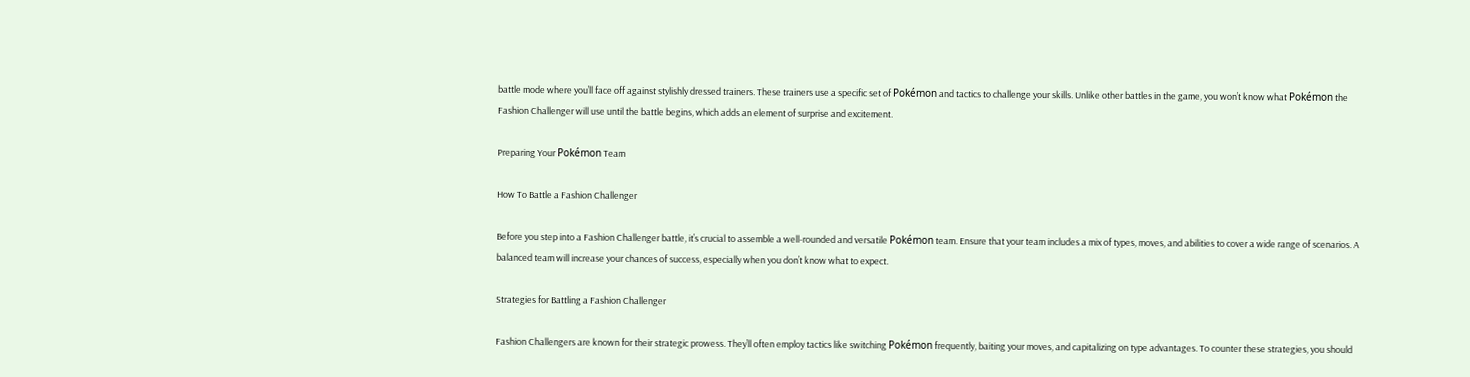battle mode where you’ll face off against stylishly dressed trainers. These trainers use a specific set of Pokémon and tactics to challenge your skills. Unlike other battles in the game, you won’t know what Pokémon the Fashion Challenger will use until the battle begins, which adds an element of surprise and excitement.

Preparing Your Pokémon Team

How To Battle a Fashion Challenger

Before you step into a Fashion Challenger battle, it’s crucial to assemble a well-rounded and versatile Pokémon team. Ensure that your team includes a mix of types, moves, and abilities to cover a wide range of scenarios. A balanced team will increase your chances of success, especially when you don’t know what to expect.

Strategies for Battling a Fashion Challenger

Fashion Challengers are known for their strategic prowess. They’ll often employ tactics like switching Pokémon frequently, baiting your moves, and capitalizing on type advantages. To counter these strategies, you should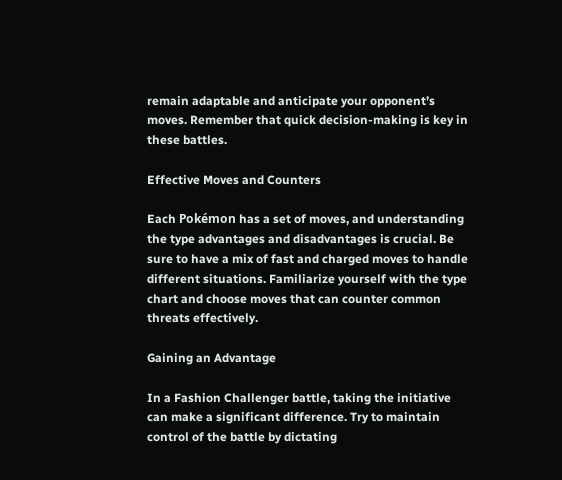remain adaptable and anticipate your opponent’s moves. Remember that quick decision-making is key in these battles.

Effective Moves and Counters

Each Pokémon has a set of moves, and understanding the type advantages and disadvantages is crucial. Be sure to have a mix of fast and charged moves to handle different situations. Familiarize yourself with the type chart and choose moves that can counter common threats effectively.

Gaining an Advantage

In a Fashion Challenger battle, taking the initiative can make a significant difference. Try to maintain control of the battle by dictating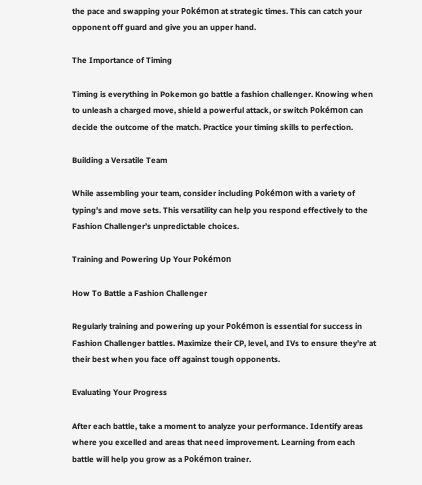the pace and swapping your Pokémon at strategic times. This can catch your opponent off guard and give you an upper hand.

The Importance of Timing

Timing is everything in Pokemon go battle a fashion challenger. Knowing when to unleash a charged move, shield a powerful attack, or switch Pokémon can decide the outcome of the match. Practice your timing skills to perfection.

Building a Versatile Team

While assembling your team, consider including Pokémon with a variety of typing’s and move sets. This versatility can help you respond effectively to the Fashion Challenger’s unpredictable choices.

Training and Powering Up Your Pokémon

How To Battle a Fashion Challenger

Regularly training and powering up your Pokémon is essential for success in Fashion Challenger battles. Maximize their CP, level, and IVs to ensure they’re at their best when you face off against tough opponents.

Evaluating Your Progress

After each battle, take a moment to analyze your performance. Identify areas where you excelled and areas that need improvement. Learning from each battle will help you grow as a Pokémon trainer.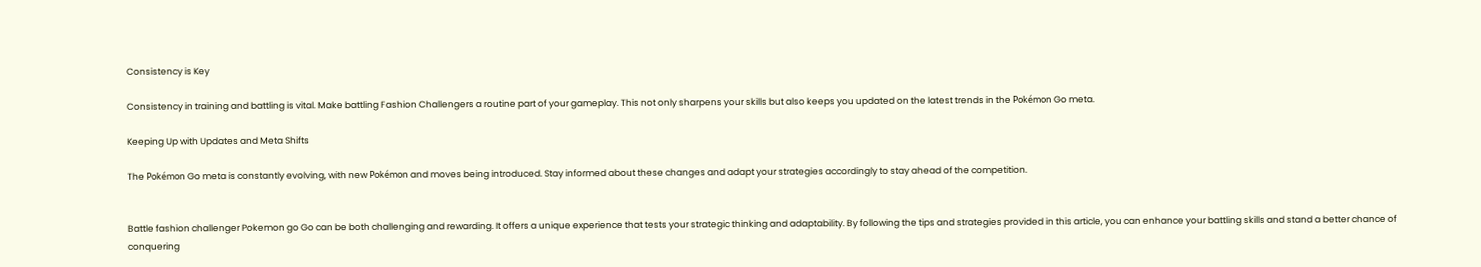Consistency is Key

Consistency in training and battling is vital. Make battling Fashion Challengers a routine part of your gameplay. This not only sharpens your skills but also keeps you updated on the latest trends in the Pokémon Go meta.

Keeping Up with Updates and Meta Shifts

The Pokémon Go meta is constantly evolving, with new Pokémon and moves being introduced. Stay informed about these changes and adapt your strategies accordingly to stay ahead of the competition.


Battle fashion challenger Pokemon go Go can be both challenging and rewarding. It offers a unique experience that tests your strategic thinking and adaptability. By following the tips and strategies provided in this article, you can enhance your battling skills and stand a better chance of conquering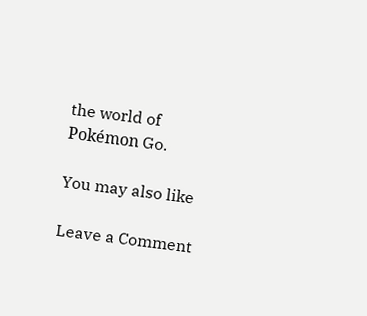the world of Pokémon Go.

You may also like

Leave a Comment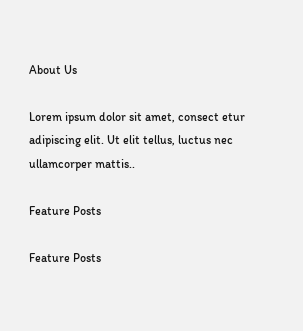About Us

Lorem ipsum dolor sit amet, consect etur adipiscing elit. Ut elit tellus, luctus nec ullamcorper mattis..

Feature Posts

Feature Posts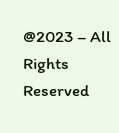@2023 – All Rights Reserved